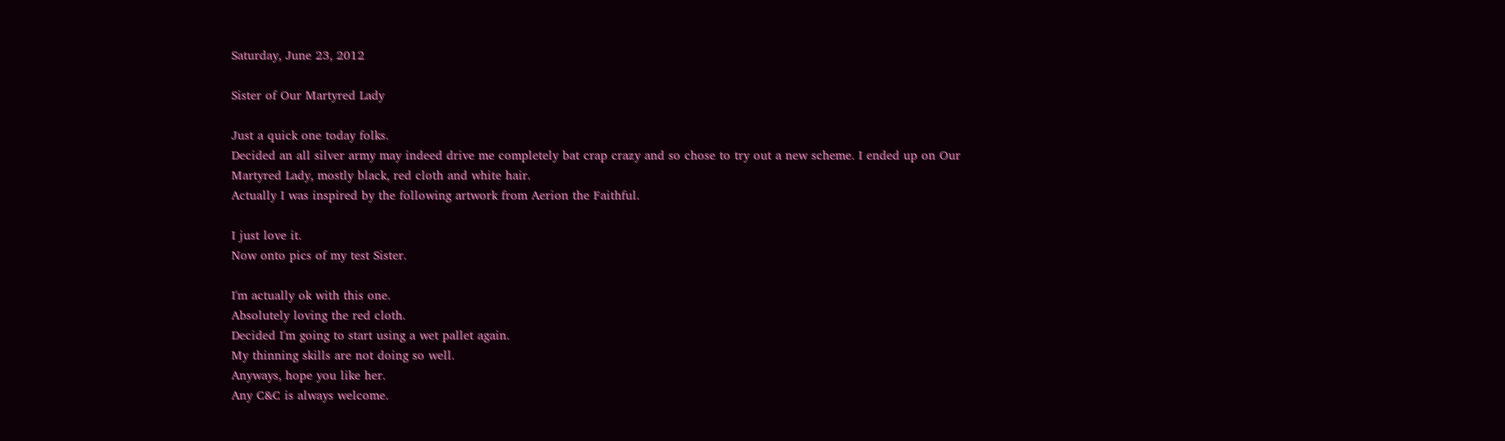Saturday, June 23, 2012

Sister of Our Martyred Lady

Just a quick one today folks.
Decided an all silver army may indeed drive me completely bat crap crazy and so chose to try out a new scheme. I ended up on Our Martyred Lady, mostly black, red cloth and white hair.
Actually I was inspired by the following artwork from Aerion the Faithful.

I just love it.
Now onto pics of my test Sister.

I'm actually ok with this one.
Absolutely loving the red cloth.
Decided I'm going to start using a wet pallet again.
My thinning skills are not doing so well.
Anyways, hope you like her.
Any C&C is always welcome.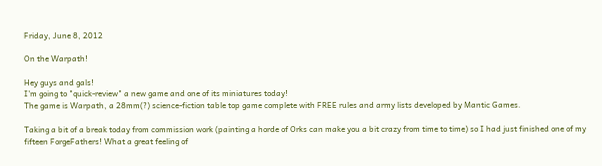Friday, June 8, 2012

On the Warpath!

Hey guys and gals!
I'm going to "quick-review" a new game and one of its miniatures today!
The game is Warpath, a 28mm(?) science-fiction table top game complete with FREE rules and army lists developed by Mantic Games.

Taking a bit of a break today from commission work (painting a horde of Orks can make you a bit crazy from time to time) so I had just finished one of my fifteen ForgeFathers! What a great feeling of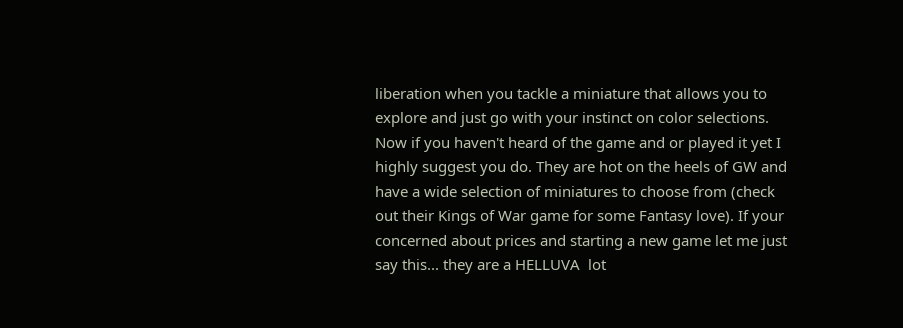liberation when you tackle a miniature that allows you to explore and just go with your instinct on color selections. Now if you haven't heard of the game and or played it yet I highly suggest you do. They are hot on the heels of GW and have a wide selection of miniatures to choose from (check out their Kings of War game for some Fantasy love). If your concerned about prices and starting a new game let me just say this... they are a HELLUVA  lot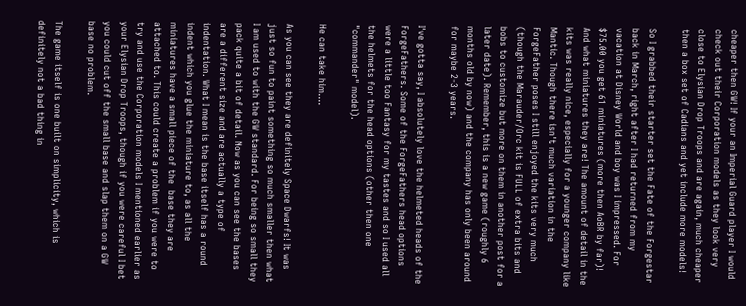cheaper then GW! If your an Imperial Guard player I would check out their Corporation models as they look very close to Elysian Drop Troops and are again, much cheaper then a box set of Cadians and yet include more models!

So I grabbed their starter set the Fate of the Forgestar back in March, right after I had returned from my vacation at Disney World and boy was I impressed. For $75.00 you get 61 miniatures (more then AoBR by far)! And what miniatures they are! The amount of detail in the kits was really nice, especially for a younger company like Mantic. Though there isn't much variation in the ForgeFather poses I still enjoyed the kits very much (though the Marauder/Orc kit is FULL of extra bits and bobs to customize but more on them in another post for a later date). Remember, this is a new game (roughly 6 months old by now) and the company has only been around for maybe 2-3 years.

I've gotta say, I absolutely love the helmeted heads of the ForgeFathers. Some of the ForgeFathers head options were a little too Fantasy for my tastes and so I used all the helmets for the head options (other then one "commander" model).

He can take him....

As you can see they are definitely Space Dwarfs! It was just so fun to paint something so much smaller then what I am used to with the GW standard. For being so small they pack quite a bit of detail. Now as you can see the bases are a different size and are actually a type of indentation. What I mean is the base itself has a round indent which you glue the miniature to, as all the miniatures have a small piece of the  base they are attached to. This could create a problem if you were to try and use the Corporation models I mentioned earlier as your Elysian Drop Troops, though if you were careful I bet you could cut off the small base and slap them on a GW base no problem.

The game itself is one built on simplicity, which is definitely not a bad thing in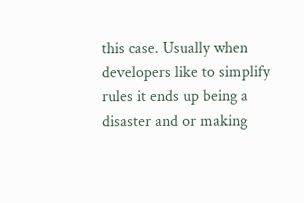this case. Usually when developers like to simplify rules it ends up being a disaster and or making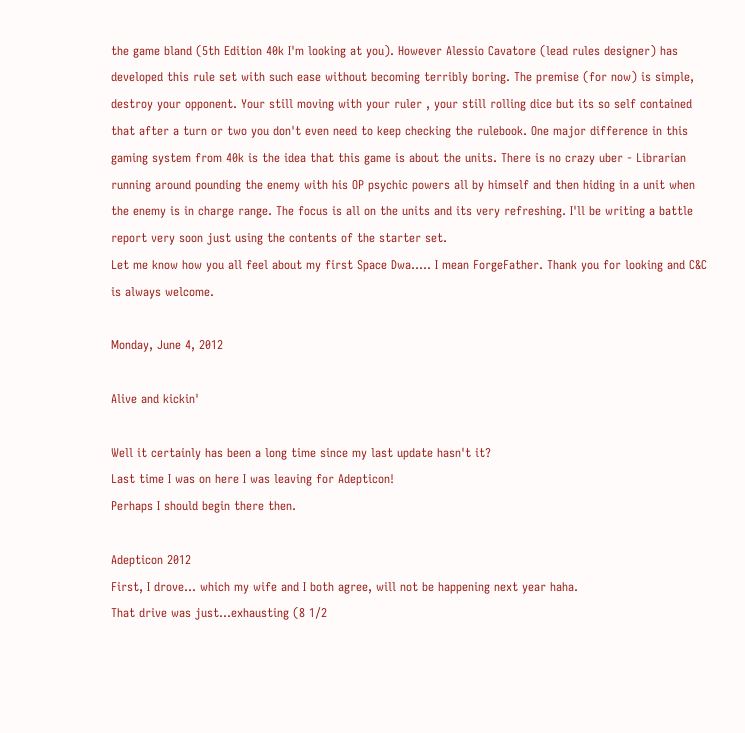the game bland (5th Edition 40k I'm looking at you). However Alessio Cavatore (lead rules designer) has developed this rule set with such ease without becoming terribly boring. The premise (for now) is simple, destroy your opponent. Your still moving with your ruler , your still rolling dice but its so self contained that after a turn or two you don't even need to keep checking the rulebook. One major difference in this gaming system from 40k is the idea that this game is about the units. There is no crazy uber - Librarian running around pounding the enemy with his OP psychic powers all by himself and then hiding in a unit when the enemy is in charge range. The focus is all on the units and its very refreshing. I'll be writing a battle report very soon just using the contents of the starter set.
Let me know how you all feel about my first Space Dwa..... I mean ForgeFather. Thank you for looking and C&C is always welcome.

Monday, June 4, 2012

Alive and kickin'

Well it certainly has been a long time since my last update hasn't it?
Last time I was on here I was leaving for Adepticon!
Perhaps I should begin there then.

Adepticon 2012
First, I drove... which my wife and I both agree, will not be happening next year haha.
That drive was just...exhausting (8 1/2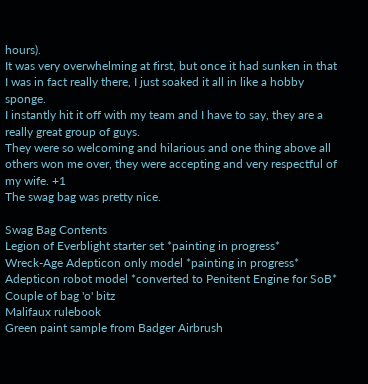hours).
It was very overwhelming at first, but once it had sunken in that I was in fact really there, I just soaked it all in like a hobby sponge.
I instantly hit it off with my team and I have to say, they are a really great group of guys.
They were so welcoming and hilarious and one thing above all others won me over, they were accepting and very respectful of my wife. +1
The swag bag was pretty nice.

Swag Bag Contents
Legion of Everblight starter set *painting in progress*
Wreck-Age Adepticon only model *painting in progress*
Adepticon robot model *converted to Penitent Engine for SoB*
Couple of bag 'o' bitz
Malifaux rulebook
Green paint sample from Badger Airbrush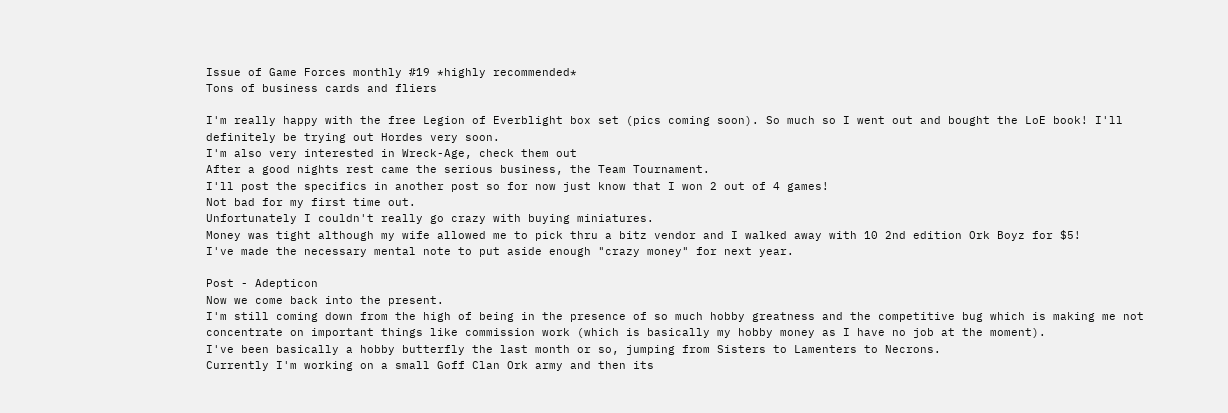Issue of Game Forces monthly #19 *highly recommended*
Tons of business cards and fliers

I'm really happy with the free Legion of Everblight box set (pics coming soon). So much so I went out and bought the LoE book! I'll definitely be trying out Hordes very soon.
I'm also very interested in Wreck-Age, check them out
After a good nights rest came the serious business, the Team Tournament.
I'll post the specifics in another post so for now just know that I won 2 out of 4 games!
Not bad for my first time out.
Unfortunately I couldn't really go crazy with buying miniatures.
Money was tight although my wife allowed me to pick thru a bitz vendor and I walked away with 10 2nd edition Ork Boyz for $5!
I've made the necessary mental note to put aside enough "crazy money" for next year.

Post - Adepticon
Now we come back into the present.
I'm still coming down from the high of being in the presence of so much hobby greatness and the competitive bug which is making me not concentrate on important things like commission work (which is basically my hobby money as I have no job at the moment).
I've been basically a hobby butterfly the last month or so, jumping from Sisters to Lamenters to Necrons.
Currently I'm working on a small Goff Clan Ork army and then its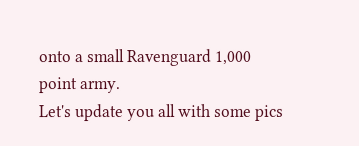onto a small Ravenguard 1,000 point army.
Let's update you all with some pics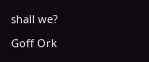shall we?

Goff Ork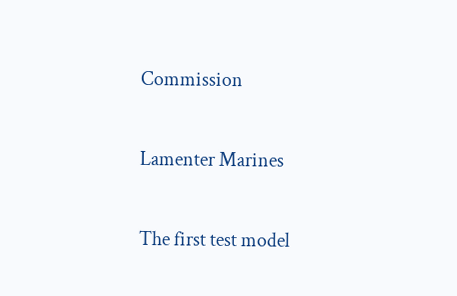Commission

Lamenter Marines

The first test model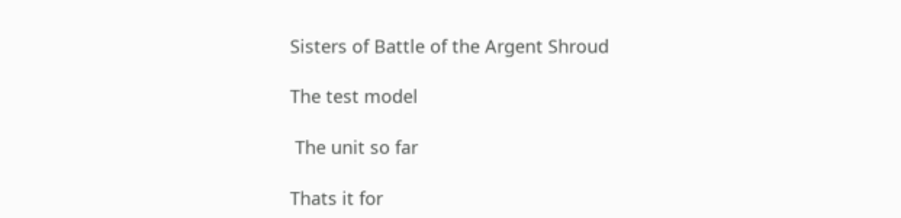Sisters of Battle of the Argent Shroud

The test model

 The unit so far

Thats it for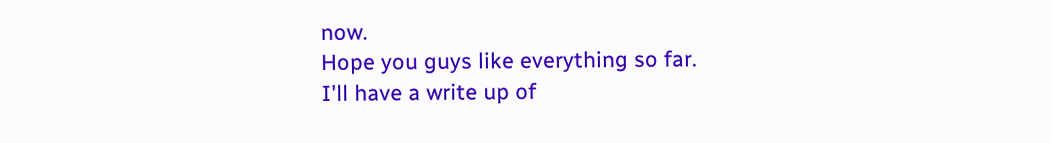now.
Hope you guys like everything so far.
I'll have a write up of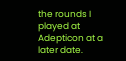the rounds I played at Adepticon at a later date.